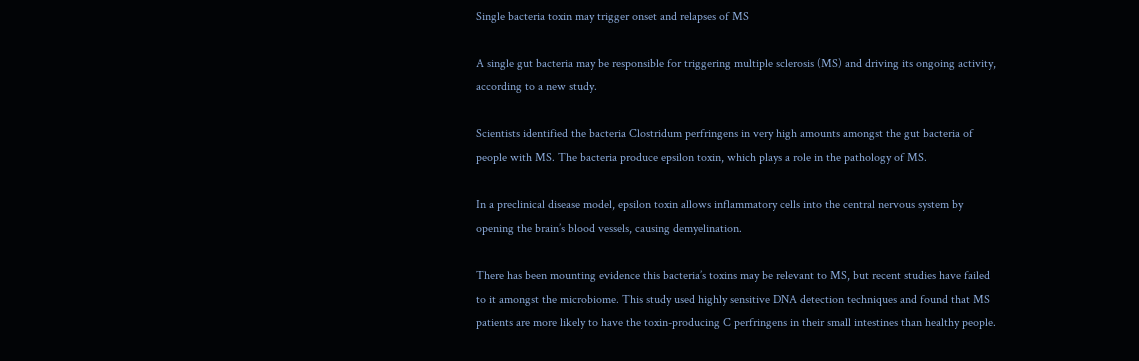Single bacteria toxin may trigger onset and relapses of MS

A single gut bacteria may be responsible for triggering multiple sclerosis (MS) and driving its ongoing activity, according to a new study.

Scientists identified the bacteria Clostridum perfringens in very high amounts amongst the gut bacteria of people with MS. The bacteria produce epsilon toxin, which plays a role in the pathology of MS.

In a preclinical disease model, epsilon toxin allows inflammatory cells into the central nervous system by opening the brain’s blood vessels, causing demyelination.

There has been mounting evidence this bacteria’s toxins may be relevant to MS, but recent studies have failed to it amongst the microbiome. This study used highly sensitive DNA detection techniques and found that MS patients are more likely to have the toxin-producing C perfringens in their small intestines than healthy people.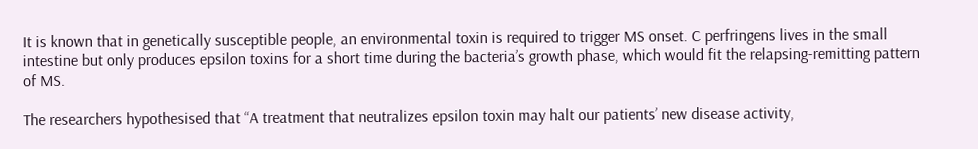It is known that in genetically susceptible people, an environmental toxin is required to trigger MS onset. C perfringens lives in the small intestine but only produces epsilon toxins for a short time during the bacteria’s growth phase, which would fit the relapsing-remitting pattern of MS.

The researchers hypothesised that “A treatment that neutralizes epsilon toxin may halt our patients’ new disease activity,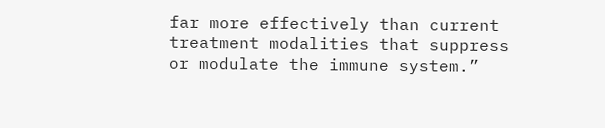far more effectively than current treatment modalities that suppress or modulate the immune system.”